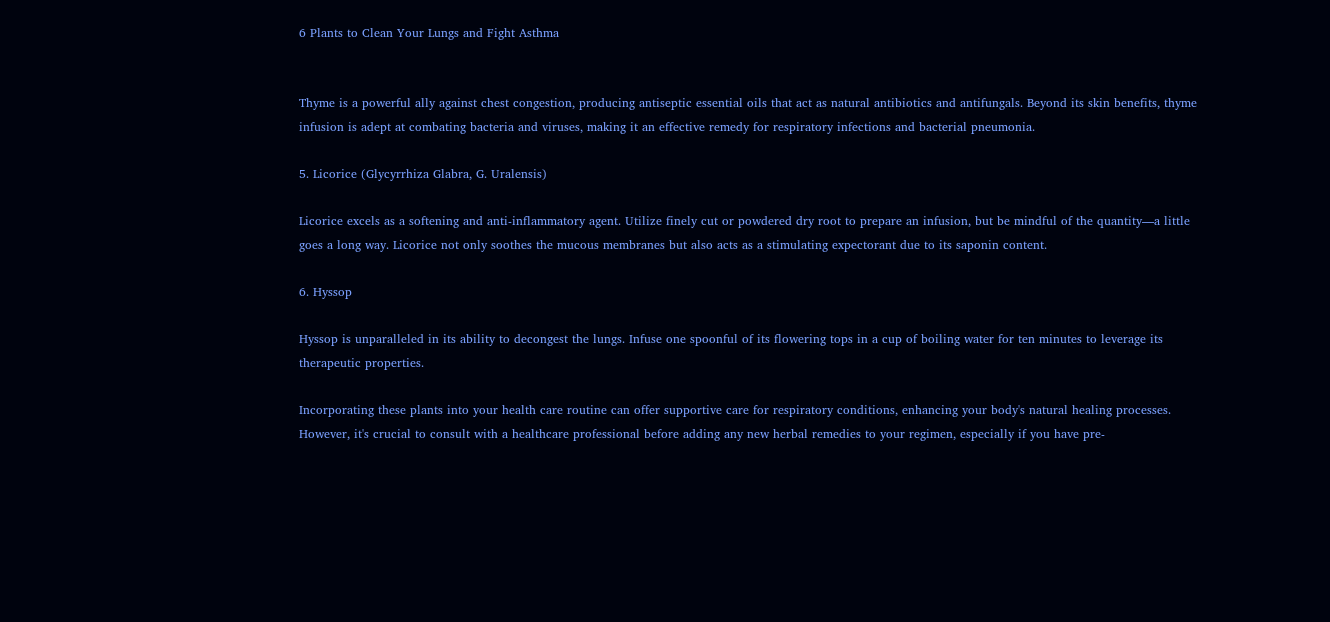6 Plants to Clean Your Lungs and Fight Asthma


Thyme is a powerful ally against chest congestion, producing antiseptic essential oils that act as natural antibiotics and antifungals. Beyond its skin benefits, thyme infusion is adept at combating bacteria and viruses, making it an effective remedy for respiratory infections and bacterial pneumonia.

5. Licorice (Glycyrrhiza Glabra, G. Uralensis)

Licorice excels as a softening and anti-inflammatory agent. Utilize finely cut or powdered dry root to prepare an infusion, but be mindful of the quantity—a little goes a long way. Licorice not only soothes the mucous membranes but also acts as a stimulating expectorant due to its saponin content.

6. Hyssop

Hyssop is unparalleled in its ability to decongest the lungs. Infuse one spoonful of its flowering tops in a cup of boiling water for ten minutes to leverage its therapeutic properties.

Incorporating these plants into your health care routine can offer supportive care for respiratory conditions, enhancing your body's natural healing processes. However, it's crucial to consult with a healthcare professional before adding any new herbal remedies to your regimen, especially if you have pre-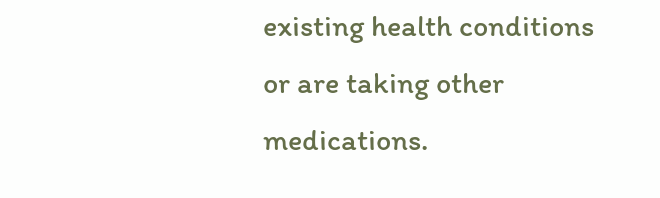existing health conditions or are taking other medications.